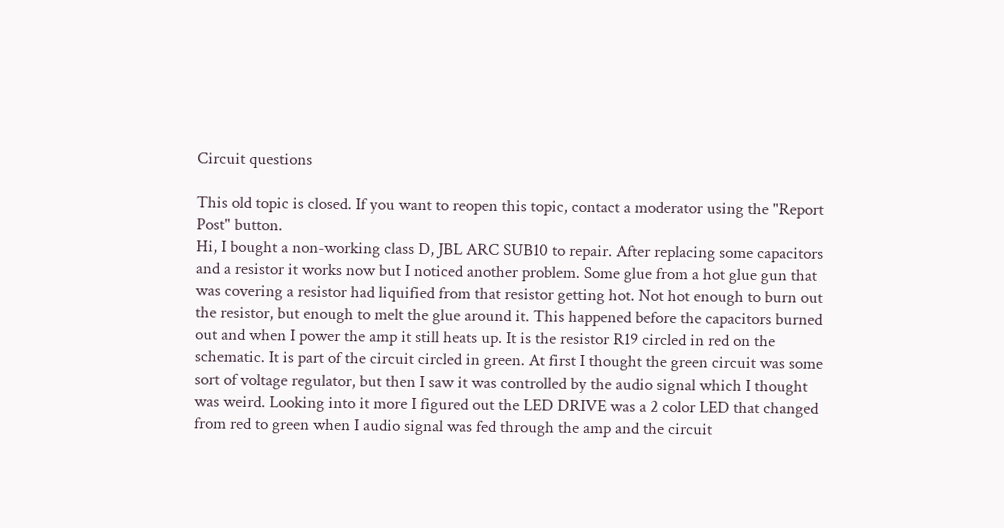Circuit questions

This old topic is closed. If you want to reopen this topic, contact a moderator using the "Report Post" button.
Hi, I bought a non-working class D, JBL ARC SUB10 to repair. After replacing some capacitors and a resistor it works now but I noticed another problem. Some glue from a hot glue gun that was covering a resistor had liquified from that resistor getting hot. Not hot enough to burn out the resistor, but enough to melt the glue around it. This happened before the capacitors burned out and when I power the amp it still heats up. It is the resistor R19 circled in red on the schematic. It is part of the circuit circled in green. At first I thought the green circuit was some sort of voltage regulator, but then I saw it was controlled by the audio signal which I thought was weird. Looking into it more I figured out the LED DRIVE was a 2 color LED that changed from red to green when I audio signal was fed through the amp and the circuit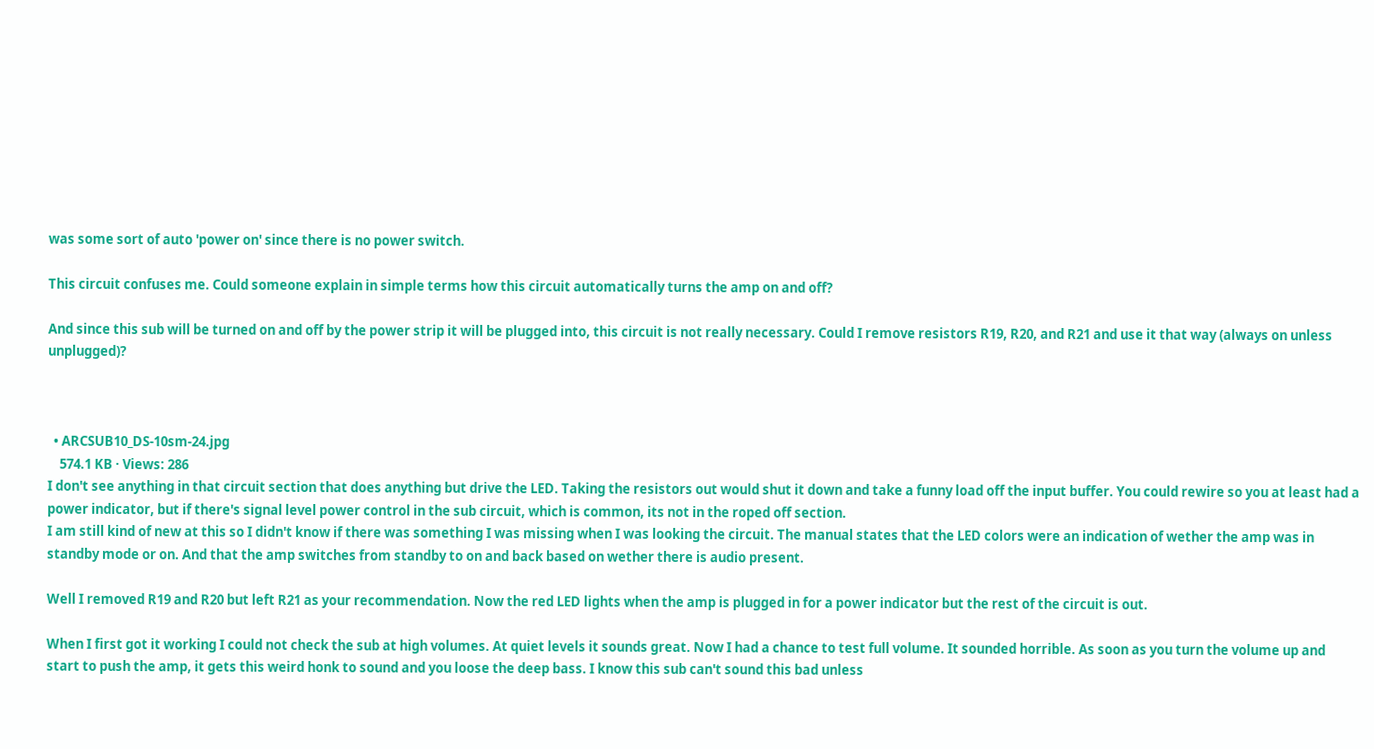was some sort of auto 'power on' since there is no power switch.

This circuit confuses me. Could someone explain in simple terms how this circuit automatically turns the amp on and off?

And since this sub will be turned on and off by the power strip it will be plugged into, this circuit is not really necessary. Could I remove resistors R19, R20, and R21 and use it that way (always on unless unplugged)?



  • ARCSUB10_DS-10sm-24.jpg
    574.1 KB · Views: 286
I don't see anything in that circuit section that does anything but drive the LED. Taking the resistors out would shut it down and take a funny load off the input buffer. You could rewire so you at least had a power indicator, but if there's signal level power control in the sub circuit, which is common, its not in the roped off section.
I am still kind of new at this so I didn't know if there was something I was missing when I was looking the circuit. The manual states that the LED colors were an indication of wether the amp was in standby mode or on. And that the amp switches from standby to on and back based on wether there is audio present.

Well I removed R19 and R20 but left R21 as your recommendation. Now the red LED lights when the amp is plugged in for a power indicator but the rest of the circuit is out.

When I first got it working I could not check the sub at high volumes. At quiet levels it sounds great. Now I had a chance to test full volume. It sounded horrible. As soon as you turn the volume up and start to push the amp, it gets this weird honk to sound and you loose the deep bass. I know this sub can't sound this bad unless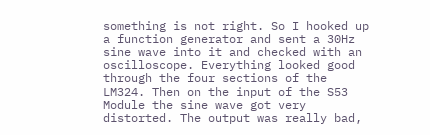something is not right. So I hooked up a function generator and sent a 30Hz sine wave into it and checked with an oscilloscope. Everything looked good through the four sections of the LM324. Then on the input of the S53 Module the sine wave got very distorted. The output was really bad,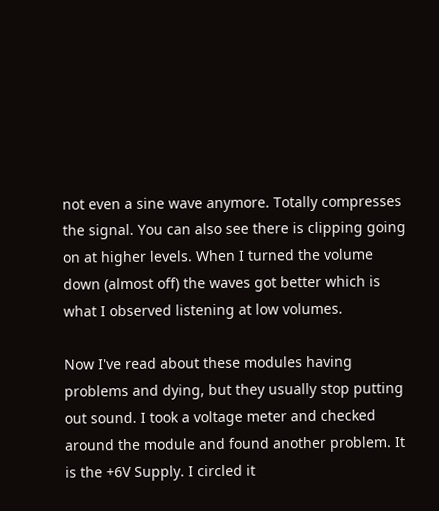not even a sine wave anymore. Totally compresses the signal. You can also see there is clipping going on at higher levels. When I turned the volume down (almost off) the waves got better which is what I observed listening at low volumes.

Now I've read about these modules having problems and dying, but they usually stop putting out sound. I took a voltage meter and checked around the module and found another problem. It is the +6V Supply. I circled it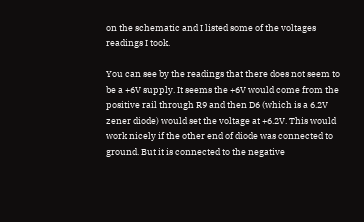on the schematic and I listed some of the voltages readings I took.

You can see by the readings that there does not seem to be a +6V supply. It seems the +6V would come from the positive rail through R9 and then D6 (which is a 6.2V zener diode) would set the voltage at +6.2V. This would work nicely if the other end of diode was connected to ground. But it is connected to the negative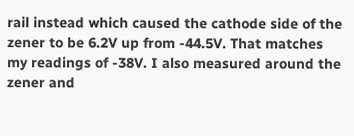rail instead which caused the cathode side of the zener to be 6.2V up from -44.5V. That matches my readings of -38V. I also measured around the zener and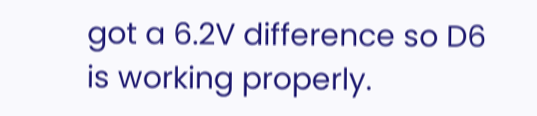got a 6.2V difference so D6 is working properly.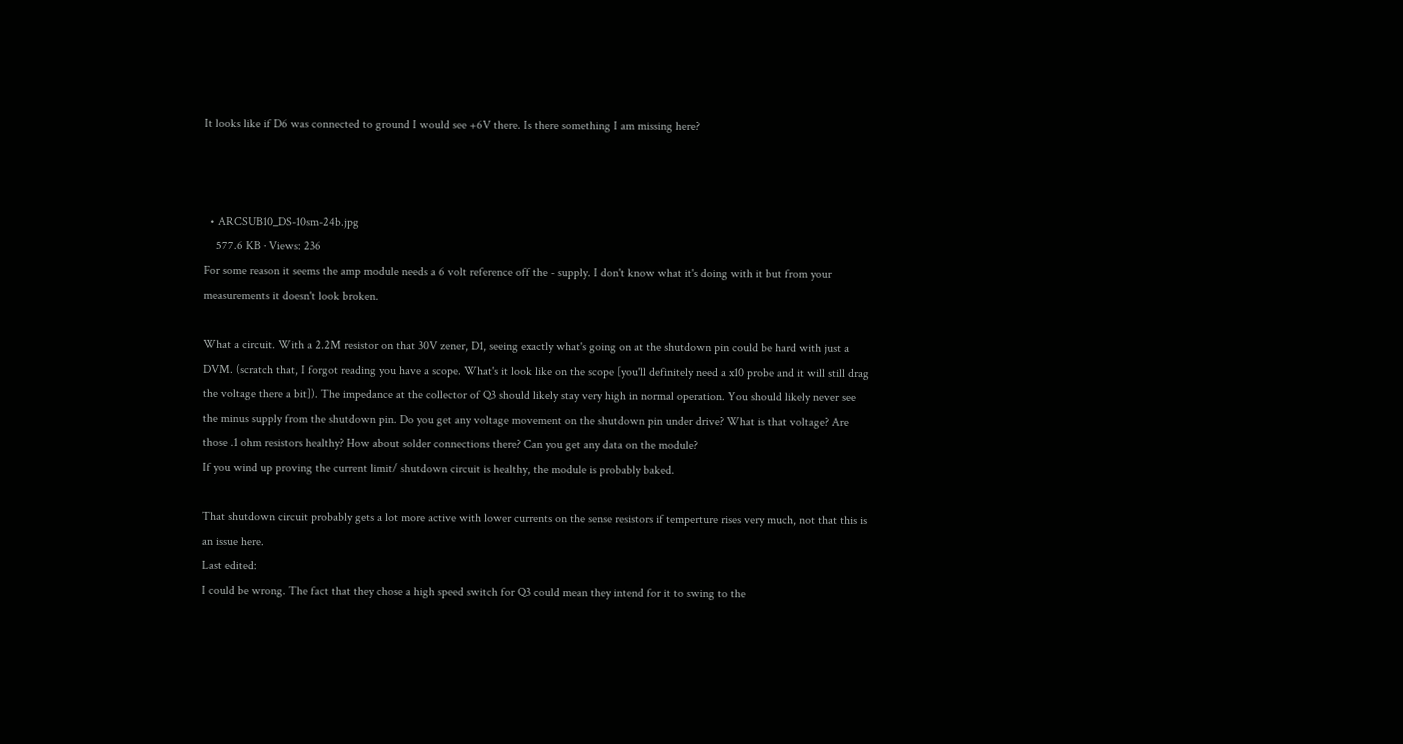It looks like if D6 was connected to ground I would see +6V there. Is there something I am missing here?



  • ARCSUB10_DS-10sm-24b.jpg
    577.6 KB · Views: 236
For some reason it seems the amp module needs a 6 volt reference off the - supply. I don't know what it's doing with it but from your measurements it doesn't look broken.

What a circuit. With a 2.2M resistor on that 30V zener, D1, seeing exactly what's going on at the shutdown pin could be hard with just a DVM. (scratch that, I forgot reading you have a scope. What's it look like on the scope [you'll definitely need a x10 probe and it will still drag the voltage there a bit]). The impedance at the collector of Q3 should likely stay very high in normal operation. You should likely never see the minus supply from the shutdown pin. Do you get any voltage movement on the shutdown pin under drive? What is that voltage? Are those .1 ohm resistors healthy? How about solder connections there? Can you get any data on the module?
If you wind up proving the current limit/ shutdown circuit is healthy, the module is probably baked.

That shutdown circuit probably gets a lot more active with lower currents on the sense resistors if temperture rises very much, not that this is an issue here.
Last edited:
I could be wrong. The fact that they chose a high speed switch for Q3 could mean they intend for it to swing to the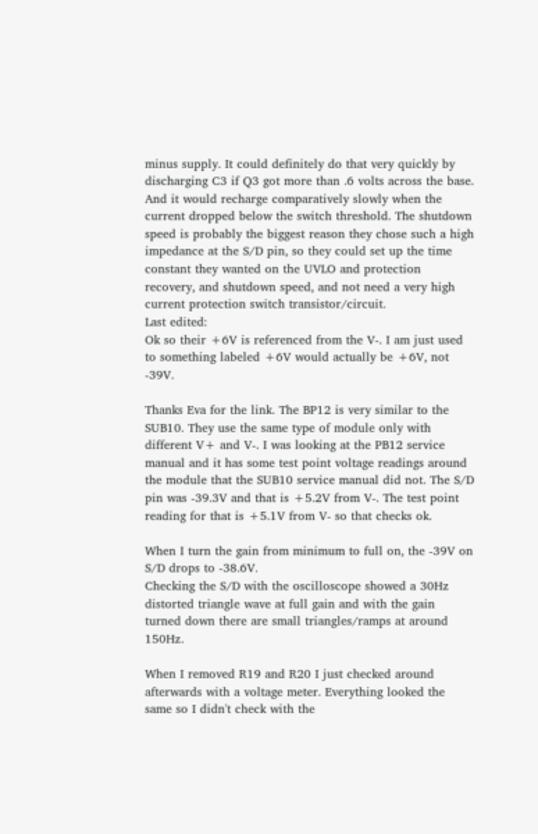minus supply. It could definitely do that very quickly by discharging C3 if Q3 got more than .6 volts across the base. And it would recharge comparatively slowly when the current dropped below the switch threshold. The shutdown speed is probably the biggest reason they chose such a high impedance at the S/D pin, so they could set up the time constant they wanted on the UVLO and protection recovery, and shutdown speed, and not need a very high current protection switch transistor/circuit.
Last edited:
Ok so their +6V is referenced from the V-. I am just used to something labeled +6V would actually be +6V, not -39V.

Thanks Eva for the link. The BP12 is very similar to the SUB10. They use the same type of module only with different V+ and V-. I was looking at the PB12 service manual and it has some test point voltage readings around the module that the SUB10 service manual did not. The S/D pin was -39.3V and that is +5.2V from V-. The test point reading for that is +5.1V from V- so that checks ok.

When I turn the gain from minimum to full on, the -39V on S/D drops to -38.6V.
Checking the S/D with the oscilloscope showed a 30Hz distorted triangle wave at full gain and with the gain turned down there are small triangles/ramps at around 150Hz.

When I removed R19 and R20 I just checked around afterwards with a voltage meter. Everything looked the same so I didn't check with the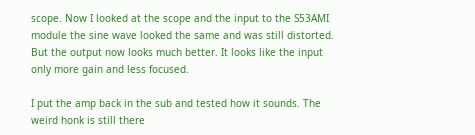scope. Now I looked at the scope and the input to the S53AMI module the sine wave looked the same and was still distorted. But the output now looks much better. It looks like the input only more gain and less focused.

I put the amp back in the sub and tested how it sounds. The weird honk is still there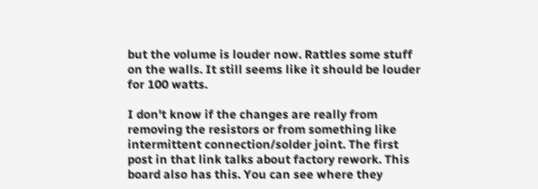but the volume is louder now. Rattles some stuff on the walls. It still seems like it should be louder for 100 watts.

I don't know if the changes are really from removing the resistors or from something like intermittent connection/solder joint. The first post in that link talks about factory rework. This board also has this. You can see where they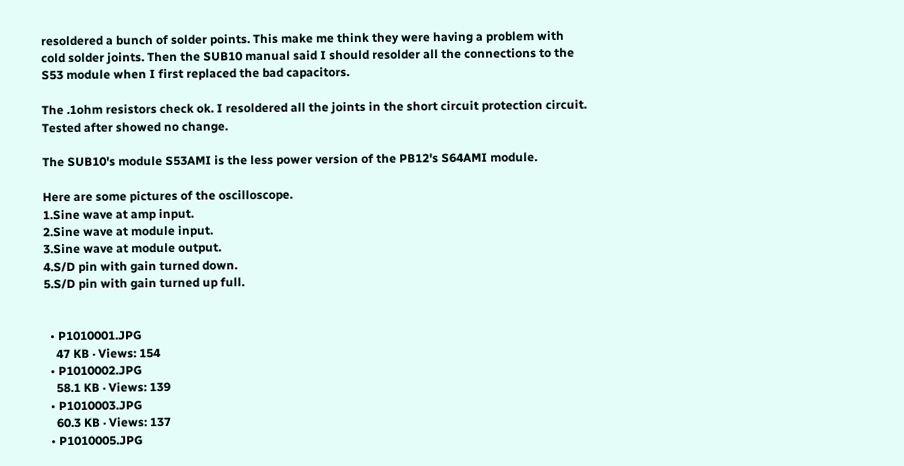resoldered a bunch of solder points. This make me think they were having a problem with cold solder joints. Then the SUB10 manual said I should resolder all the connections to the S53 module when I first replaced the bad capacitors.

The .1ohm resistors check ok. I resoldered all the joints in the short circuit protection circuit. Tested after showed no change.

The SUB10's module S53AMI is the less power version of the PB12's S64AMI module.

Here are some pictures of the oscilloscope.
1.Sine wave at amp input.
2.Sine wave at module input.
3.Sine wave at module output.
4.S/D pin with gain turned down.
5.S/D pin with gain turned up full.


  • P1010001.JPG
    47 KB · Views: 154
  • P1010002.JPG
    58.1 KB · Views: 139
  • P1010003.JPG
    60.3 KB · Views: 137
  • P1010005.JPG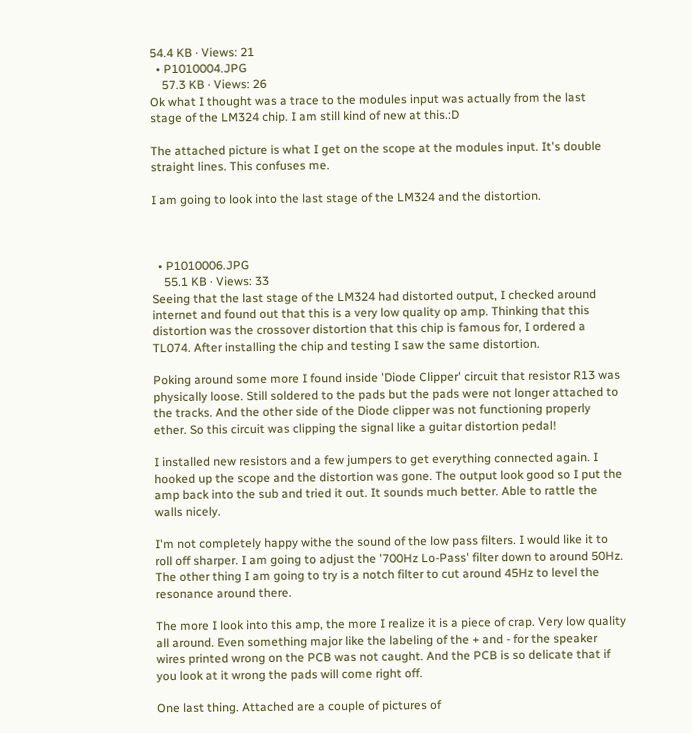54.4 KB · Views: 21
  • P1010004.JPG
    57.3 KB · Views: 26
Ok what I thought was a trace to the modules input was actually from the last stage of the LM324 chip. I am still kind of new at this.:D

The attached picture is what I get on the scope at the modules input. It's double straight lines. This confuses me.

I am going to look into the last stage of the LM324 and the distortion.



  • P1010006.JPG
    55.1 KB · Views: 33
Seeing that the last stage of the LM324 had distorted output, I checked around internet and found out that this is a very low quality op amp. Thinking that this distortion was the crossover distortion that this chip is famous for, I ordered a TL074. After installing the chip and testing I saw the same distortion.

Poking around some more I found inside 'Diode Clipper' circuit that resistor R13 was physically loose. Still soldered to the pads but the pads were not longer attached to the tracks. And the other side of the Diode clipper was not functioning properly ether. So this circuit was clipping the signal like a guitar distortion pedal!

I installed new resistors and a few jumpers to get everything connected again. I hooked up the scope and the distortion was gone. The output look good so I put the amp back into the sub and tried it out. It sounds much better. Able to rattle the walls nicely.

I'm not completely happy withe the sound of the low pass filters. I would like it to roll off sharper. I am going to adjust the '700Hz Lo-Pass' filter down to around 50Hz. The other thing I am going to try is a notch filter to cut around 45Hz to level the resonance around there.

The more I look into this amp, the more I realize it is a piece of crap. Very low quality all around. Even something major like the labeling of the + and - for the speaker wires printed wrong on the PCB was not caught. And the PCB is so delicate that if you look at it wrong the pads will come right off.

One last thing. Attached are a couple of pictures of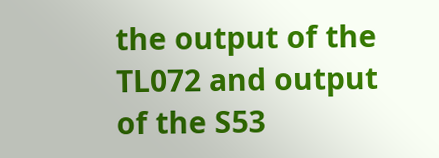the output of the TL072 and output of the S53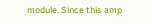module. Since this amp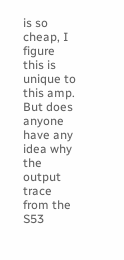is so cheap, I figure this is unique to this amp. But does anyone have any idea why the output trace from the S53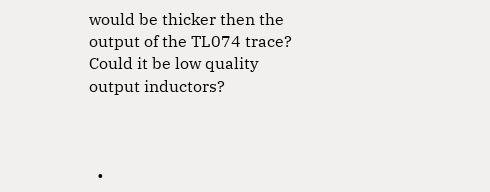would be thicker then the output of the TL074 trace? Could it be low quality output inductors?



  •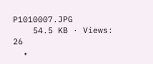P1010007.JPG
    54.5 KB · Views: 26
  •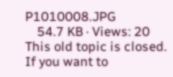P1010008.JPG
    54.7 KB · Views: 20
This old topic is closed. If you want to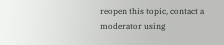reopen this topic, contact a moderator using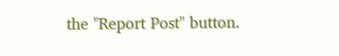the "Report Post" button.